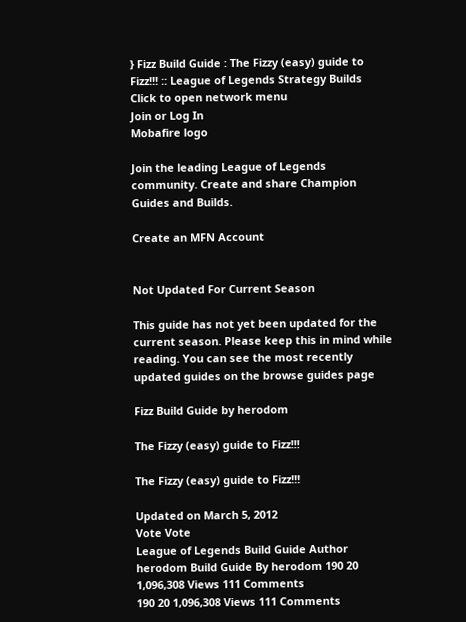} Fizz Build Guide : The Fizzy (easy) guide to Fizz!!! :: League of Legends Strategy Builds
Click to open network menu
Join or Log In
Mobafire logo

Join the leading League of Legends community. Create and share Champion Guides and Builds.

Create an MFN Account


Not Updated For Current Season

This guide has not yet been updated for the current season. Please keep this in mind while reading. You can see the most recently updated guides on the browse guides page

Fizz Build Guide by herodom

The Fizzy (easy) guide to Fizz!!!

The Fizzy (easy) guide to Fizz!!!

Updated on March 5, 2012
Vote Vote
League of Legends Build Guide Author herodom Build Guide By herodom 190 20 1,096,308 Views 111 Comments
190 20 1,096,308 Views 111 Comments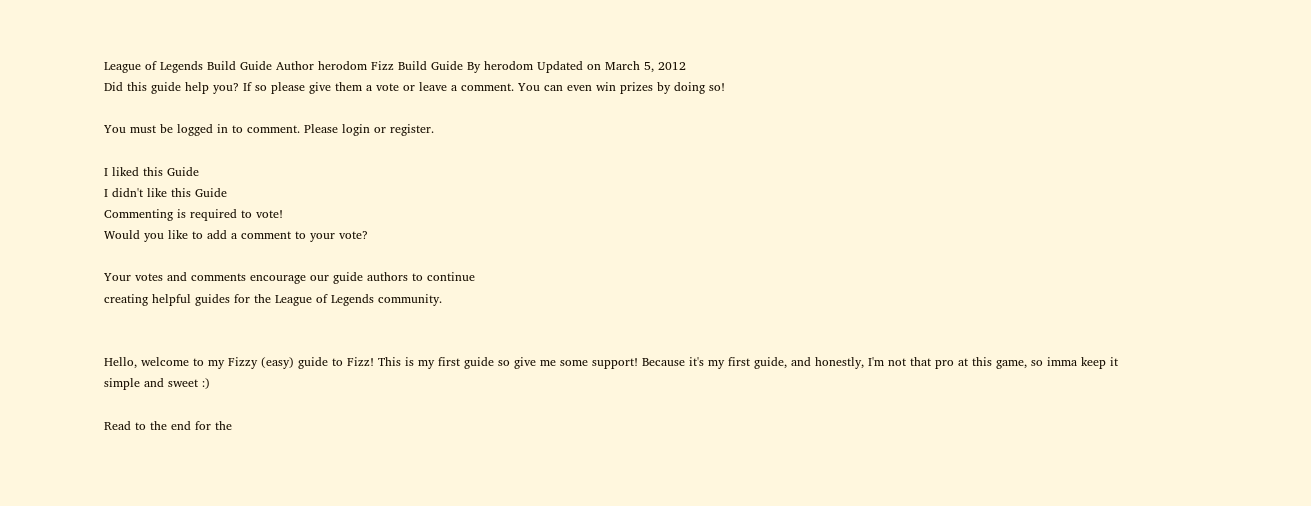League of Legends Build Guide Author herodom Fizz Build Guide By herodom Updated on March 5, 2012
Did this guide help you? If so please give them a vote or leave a comment. You can even win prizes by doing so!

You must be logged in to comment. Please login or register.

I liked this Guide
I didn't like this Guide
Commenting is required to vote!
Would you like to add a comment to your vote?

Your votes and comments encourage our guide authors to continue
creating helpful guides for the League of Legends community.


Hello, welcome to my Fizzy (easy) guide to Fizz! This is my first guide so give me some support! Because it's my first guide, and honestly, I'm not that pro at this game, so imma keep it simple and sweet :)

Read to the end for the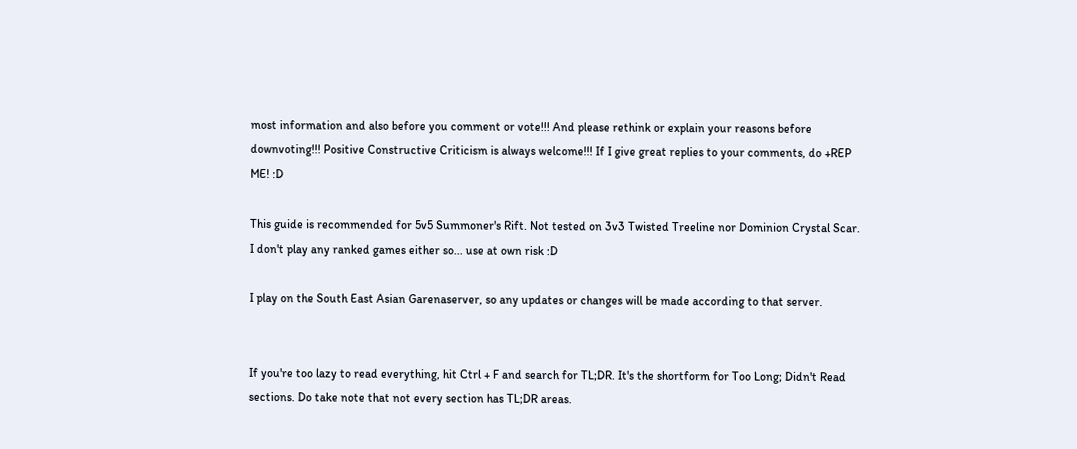most information and also before you comment or vote!!! And please rethink or explain your reasons before downvoting!!! Positive Constructive Criticism is always welcome!!! If I give great replies to your comments, do +REP ME! :D

This guide is recommended for 5v5 Summoner's Rift. Not tested on 3v3 Twisted Treeline nor Dominion Crystal Scar. I don't play any ranked games either so... use at own risk :D

I play on the South East Asian Garenaserver, so any updates or changes will be made according to that server.


If you're too lazy to read everything, hit Ctrl + F and search for TL;DR. It's the shortform for Too Long; Didn't Read sections. Do take note that not every section has TL;DR areas.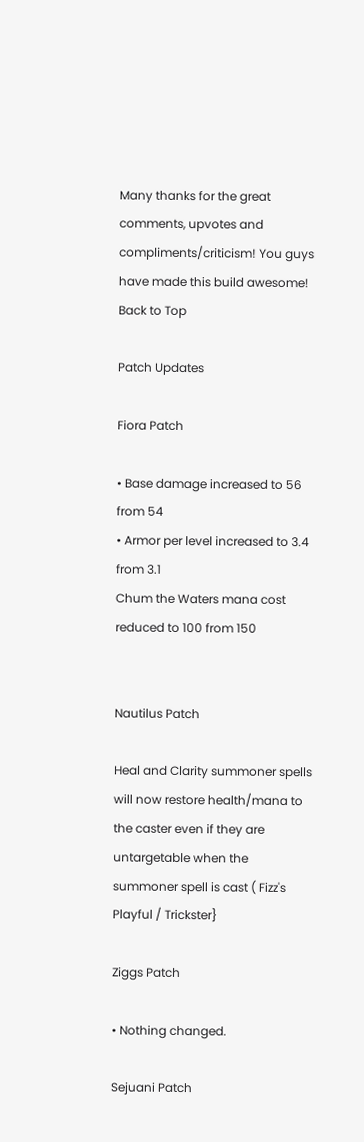Many thanks for the great comments, upvotes and compliments/criticism! You guys have made this build awesome!
Back to Top

Patch Updates

Fiora Patch

• Base damage increased to 56 from 54
• Armor per level increased to 3.4 from 3.1
Chum the Waters mana cost reduced to 100 from 150


Nautilus Patch

Heal and Clarity summoner spells will now restore health/mana to the caster even if they are untargetable when the summoner spell is cast ( Fizz's Playful / Trickster}

Ziggs Patch

• Nothing changed.

Sejuani Patch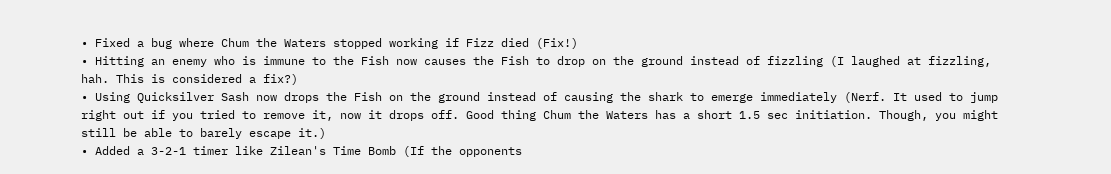• Fixed a bug where Chum the Waters stopped working if Fizz died (Fix!)
• Hitting an enemy who is immune to the Fish now causes the Fish to drop on the ground instead of fizzling (I laughed at fizzling, hah. This is considered a fix?)
• Using Quicksilver Sash now drops the Fish on the ground instead of causing the shark to emerge immediately (Nerf. It used to jump right out if you tried to remove it, now it drops off. Good thing Chum the Waters has a short 1.5 sec initiation. Though, you might still be able to barely escape it.)
• Added a 3-2-1 timer like Zilean's Time Bomb (If the opponents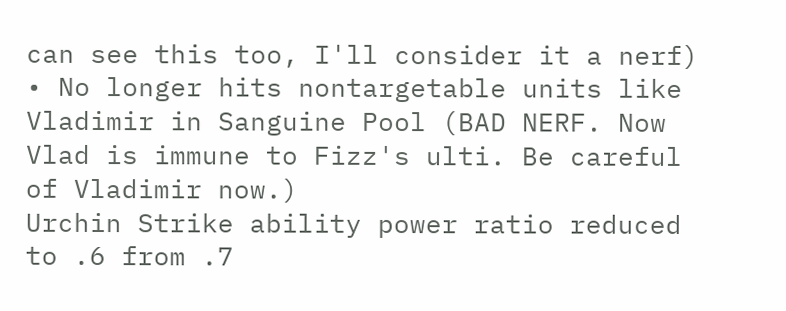can see this too, I'll consider it a nerf)
• No longer hits nontargetable units like Vladimir in Sanguine Pool (BAD NERF. Now Vlad is immune to Fizz's ulti. Be careful of Vladimir now.)
Urchin Strike ability power ratio reduced to .6 from .7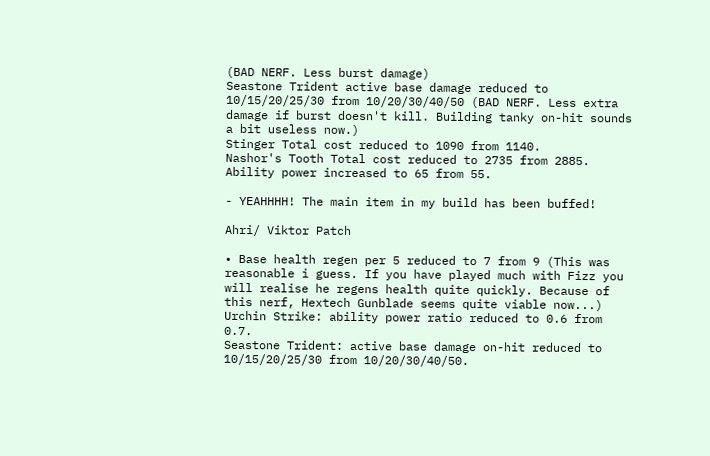(BAD NERF. Less burst damage)
Seastone Trident active base damage reduced to 10/15/20/25/30 from 10/20/30/40/50 (BAD NERF. Less extra damage if burst doesn't kill. Building tanky on-hit sounds a bit useless now.)
Stinger Total cost reduced to 1090 from 1140.
Nashor's Tooth Total cost reduced to 2735 from 2885. Ability power increased to 65 from 55.

- YEAHHHH! The main item in my build has been buffed!

Ahri/ Viktor Patch

• Base health regen per 5 reduced to 7 from 9 (This was reasonable i guess. If you have played much with Fizz you will realise he regens health quite quickly. Because of this nerf, Hextech Gunblade seems quite viable now...)
Urchin Strike: ability power ratio reduced to 0.6 from 0.7.
Seastone Trident: active base damage on-hit reduced to 10/15/20/25/30 from 10/20/30/40/50.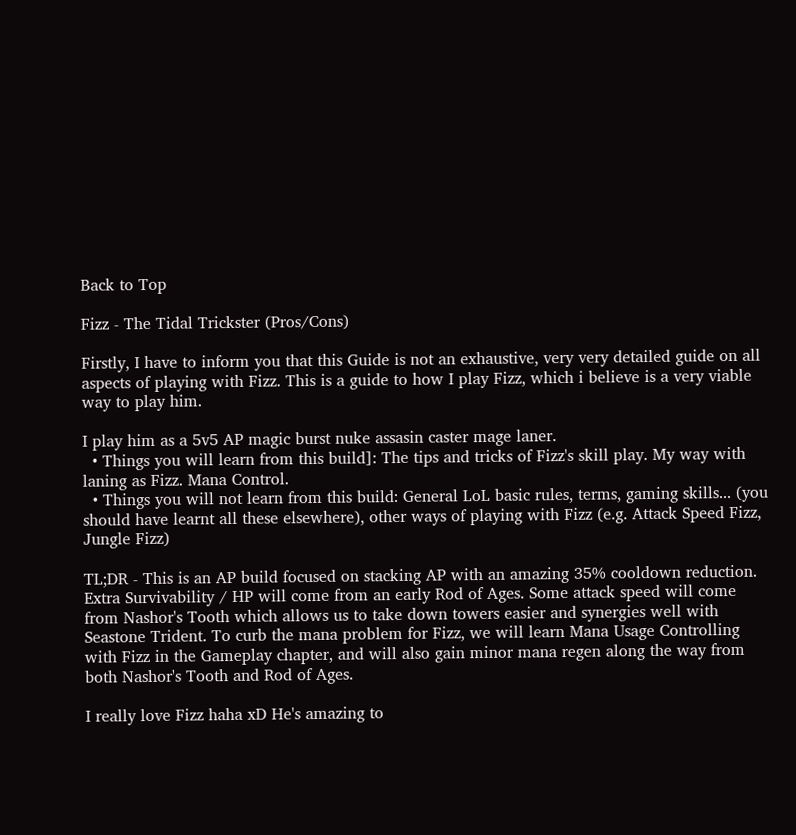Back to Top

Fizz - The Tidal Trickster (Pros/Cons)

Firstly, I have to inform you that this Guide is not an exhaustive, very very detailed guide on all aspects of playing with Fizz. This is a guide to how I play Fizz, which i believe is a very viable way to play him.

I play him as a 5v5 AP magic burst nuke assasin caster mage laner.
  • Things you will learn from this build]: The tips and tricks of Fizz's skill play. My way with laning as Fizz. Mana Control.
  • Things you will not learn from this build: General LoL basic rules, terms, gaming skills... (you should have learnt all these elsewhere), other ways of playing with Fizz (e.g. Attack Speed Fizz, Jungle Fizz)

TL;DR - This is an AP build focused on stacking AP with an amazing 35% cooldown reduction. Extra Survivability / HP will come from an early Rod of Ages. Some attack speed will come from Nashor's Tooth which allows us to take down towers easier and synergies well with Seastone Trident. To curb the mana problem for Fizz, we will learn Mana Usage Controlling with Fizz in the Gameplay chapter, and will also gain minor mana regen along the way from both Nashor's Tooth and Rod of Ages.

I really love Fizz haha xD He's amazing to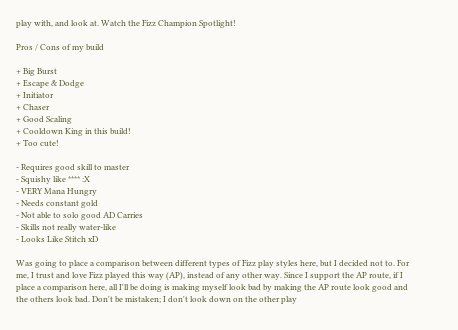play with, and look at. Watch the Fizz Champion Spotlight!

Pros / Cons of my build

+ Big Burst
+ Escape & Dodge
+ Initiator
+ Chaser
+ Good Scaling
+ Cooldown King in this build!
+ Too cute!

- Requires good skill to master
- Squishy like **** :X
- VERY Mana Hungry
- Needs constant gold
- Not able to solo good AD Carries
- Skills not really water-like
- Looks Like Stitch xD

Was going to place a comparison between different types of Fizz play styles here, but I decided not to. For me, I trust and love Fizz played this way (AP), instead of any other way. Since I support the AP route, if I place a comparison here, all I'll be doing is making myself look bad by making the AP route look good and the others look bad. Don't be mistaken; I don't look down on the other play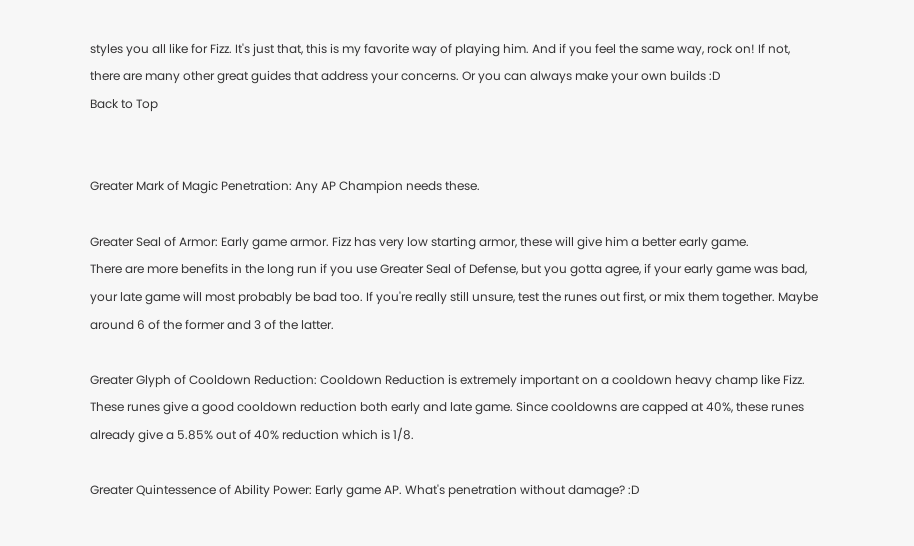styles you all like for Fizz. It's just that, this is my favorite way of playing him. And if you feel the same way, rock on! If not, there are many other great guides that address your concerns. Or you can always make your own builds :D
Back to Top


Greater Mark of Magic Penetration: Any AP Champion needs these.

Greater Seal of Armor: Early game armor. Fizz has very low starting armor, these will give him a better early game.
There are more benefits in the long run if you use Greater Seal of Defense, but you gotta agree, if your early game was bad, your late game will most probably be bad too. If you're really still unsure, test the runes out first, or mix them together. Maybe around 6 of the former and 3 of the latter.

Greater Glyph of Cooldown Reduction: Cooldown Reduction is extremely important on a cooldown heavy champ like Fizz. These runes give a good cooldown reduction both early and late game. Since cooldowns are capped at 40%, these runes already give a 5.85% out of 40% reduction which is 1/8.

Greater Quintessence of Ability Power: Early game AP. What's penetration without damage? :D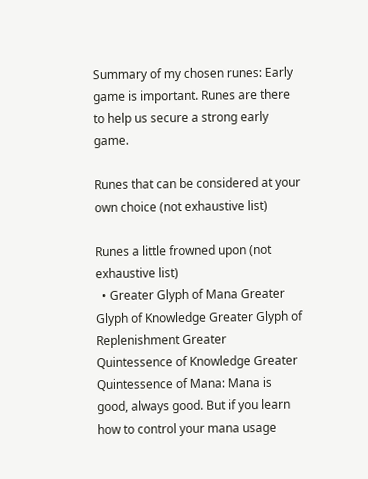Summary of my chosen runes: Early game is important. Runes are there to help us secure a strong early game.

Runes that can be considered at your own choice (not exhaustive list)

Runes a little frowned upon (not exhaustive list)
  • Greater Glyph of Mana Greater Glyph of Knowledge Greater Glyph of Replenishment Greater Quintessence of Knowledge Greater Quintessence of Mana: Mana is good, always good. But if you learn how to control your mana usage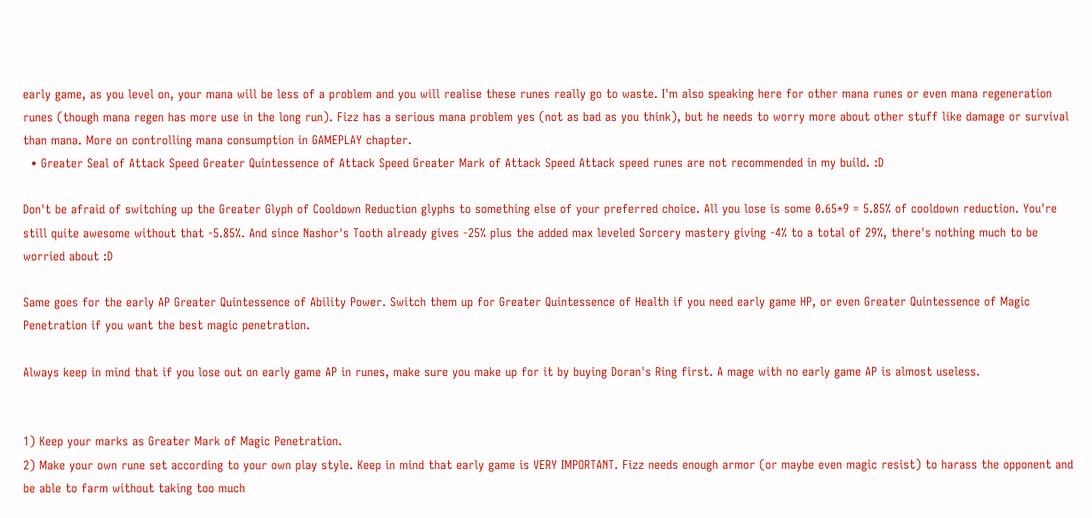early game, as you level on, your mana will be less of a problem and you will realise these runes really go to waste. I'm also speaking here for other mana runes or even mana regeneration runes (though mana regen has more use in the long run). Fizz has a serious mana problem yes (not as bad as you think), but he needs to worry more about other stuff like damage or survival than mana. More on controlling mana consumption in GAMEPLAY chapter.
  • Greater Seal of Attack Speed Greater Quintessence of Attack Speed Greater Mark of Attack Speed Attack speed runes are not recommended in my build. :D

Don't be afraid of switching up the Greater Glyph of Cooldown Reduction glyphs to something else of your preferred choice. All you lose is some 0.65*9 = 5.85% of cooldown reduction. You're still quite awesome without that -5.85%. And since Nashor's Tooth already gives -25% plus the added max leveled Sorcery mastery giving -4% to a total of 29%, there's nothing much to be worried about :D

Same goes for the early AP Greater Quintessence of Ability Power. Switch them up for Greater Quintessence of Health if you need early game HP, or even Greater Quintessence of Magic Penetration if you want the best magic penetration.

Always keep in mind that if you lose out on early game AP in runes, make sure you make up for it by buying Doran's Ring first. A mage with no early game AP is almost useless.


1) Keep your marks as Greater Mark of Magic Penetration.
2) Make your own rune set according to your own play style. Keep in mind that early game is VERY IMPORTANT. Fizz needs enough armor (or maybe even magic resist) to harass the opponent and be able to farm without taking too much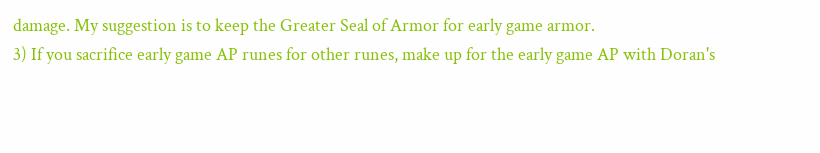damage. My suggestion is to keep the Greater Seal of Armor for early game armor.
3) If you sacrifice early game AP runes for other runes, make up for the early game AP with Doran's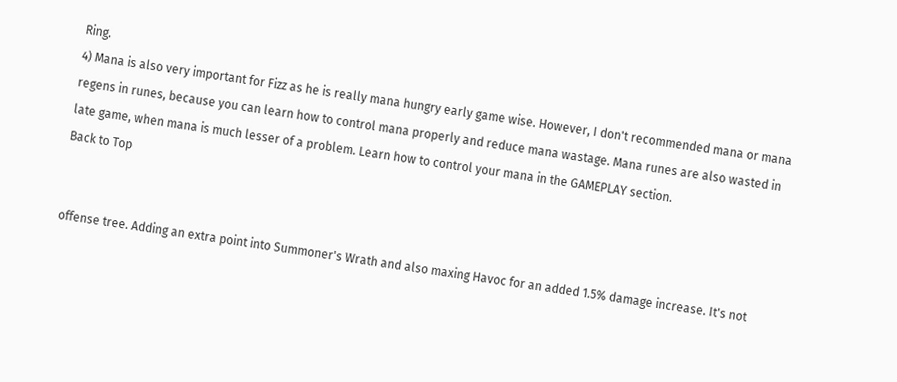Ring.
4) Mana is also very important for Fizz as he is really mana hungry early game wise. However, I don't recommended mana or mana regens in runes, because you can learn how to control mana properly and reduce mana wastage. Mana runes are also wasted in late game, when mana is much lesser of a problem. Learn how to control your mana in the GAMEPLAY section.
Back to Top


offense tree. Adding an extra point into Summoner's Wrath and also maxing Havoc for an added 1.5% damage increase. It's not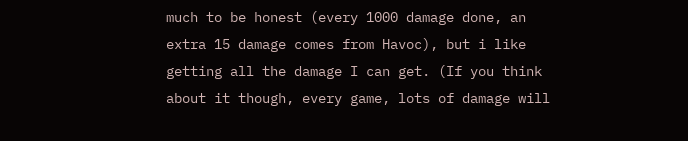much to be honest (every 1000 damage done, an extra 15 damage comes from Havoc), but i like getting all the damage I can get. (If you think about it though, every game, lots of damage will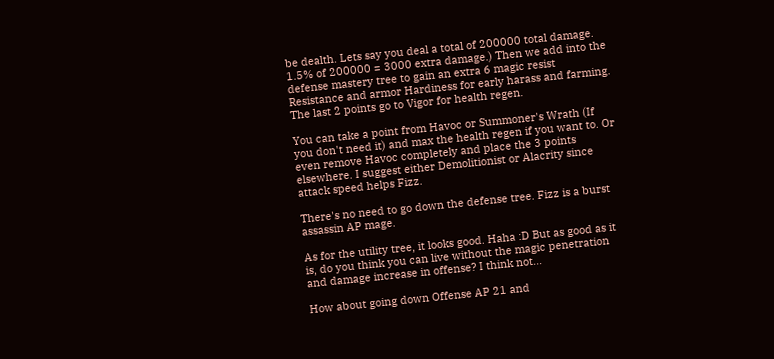be dealth. Lets say you deal a total of 200000 total damage. 1.5% of 200000 = 3000 extra damage.) Then we add into the defense mastery tree to gain an extra 6 magic resist Resistance and armor Hardiness for early harass and farming. The last 2 points go to Vigor for health regen.

You can take a point from Havoc or Summoner's Wrath (If you don't need it) and max the health regen if you want to. Or even remove Havoc completely and place the 3 points elsewhere. I suggest either Demolitionist or Alacrity since attack speed helps Fizz.

There's no need to go down the defense tree. Fizz is a burst assassin AP mage.

As for the utility tree, it looks good. Haha :D But as good as it is, do you think you can live without the magic penetration and damage increase in offense? I think not...

How about going down Offense AP 21 and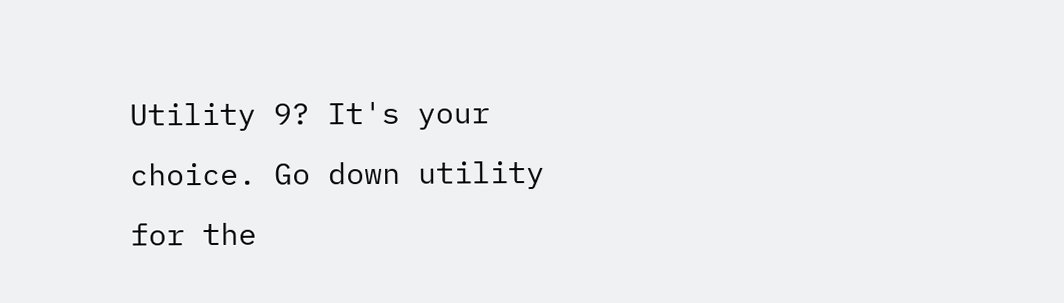Utility 9? It's your choice. Go down utility for the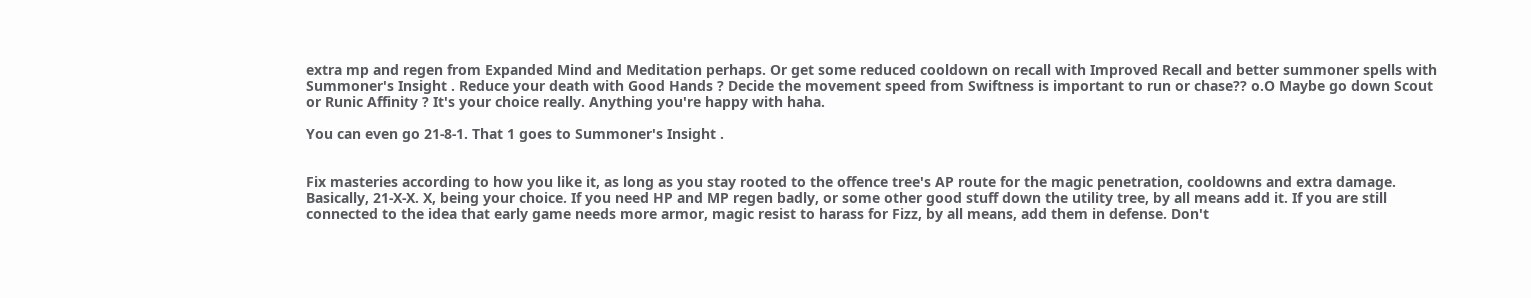extra mp and regen from Expanded Mind and Meditation perhaps. Or get some reduced cooldown on recall with Improved Recall and better summoner spells with Summoner's Insight . Reduce your death with Good Hands ? Decide the movement speed from Swiftness is important to run or chase?? o.O Maybe go down Scout or Runic Affinity ? It's your choice really. Anything you're happy with haha.

You can even go 21-8-1. That 1 goes to Summoner's Insight .


Fix masteries according to how you like it, as long as you stay rooted to the offence tree's AP route for the magic penetration, cooldowns and extra damage. Basically, 21-X-X. X, being your choice. If you need HP and MP regen badly, or some other good stuff down the utility tree, by all means add it. If you are still connected to the idea that early game needs more armor, magic resist to harass for Fizz, by all means, add them in defense. Don't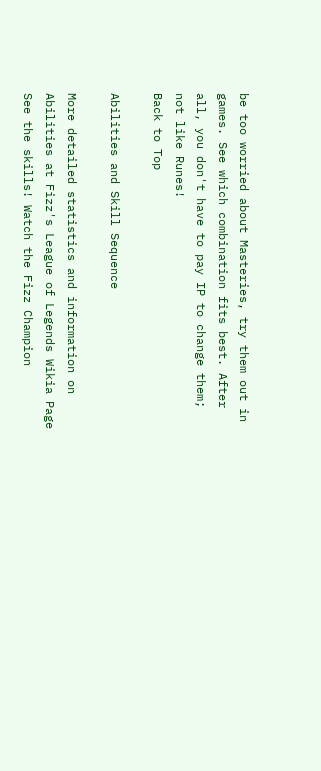be too worried about Masteries, try them out in games. See which combination fits best. After all, you don't have to pay IP to change them; not like Runes!
Back to Top

Abilities and Skill Sequence

More detailed statistics and information on Abilities at Fizz's League of Legends Wikia Page
See the skills! Watch the Fizz Champion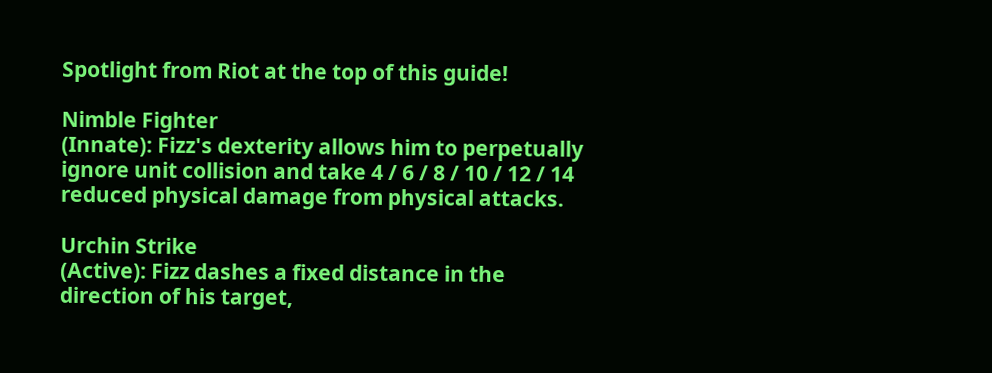Spotlight from Riot at the top of this guide!

Nimble Fighter
(Innate): Fizz's dexterity allows him to perpetually ignore unit collision and take 4 / 6 / 8 / 10 / 12 / 14 reduced physical damage from physical attacks.

Urchin Strike
(Active): Fizz dashes a fixed distance in the direction of his target,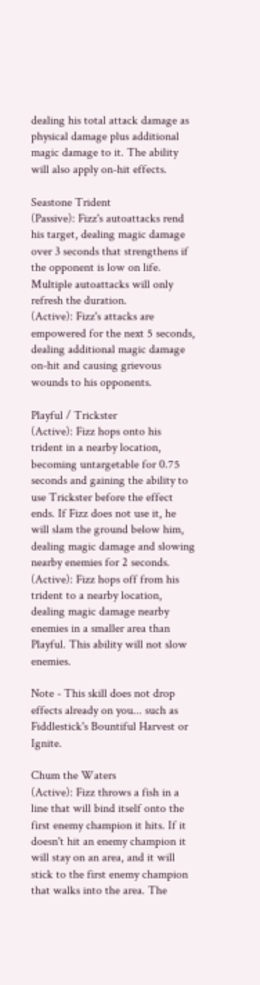dealing his total attack damage as physical damage plus additional magic damage to it. The ability will also apply on-hit effects.

Seastone Trident
(Passive): Fizz's autoattacks rend his target, dealing magic damage over 3 seconds that strengthens if the opponent is low on life. Multiple autoattacks will only refresh the duration.
(Active): Fizz's attacks are empowered for the next 5 seconds, dealing additional magic damage on-hit and causing grievous wounds to his opponents.

Playful / Trickster
(Active): Fizz hops onto his trident in a nearby location, becoming untargetable for 0.75 seconds and gaining the ability to use Trickster before the effect ends. If Fizz does not use it, he will slam the ground below him, dealing magic damage and slowing nearby enemies for 2 seconds.
(Active): Fizz hops off from his trident to a nearby location, dealing magic damage nearby enemies in a smaller area than Playful. This ability will not slow enemies.

Note - This skill does not drop effects already on you... such as Fiddlestick's Bountiful Harvest or Ignite.

Chum the Waters
(Active): Fizz throws a fish in a line that will bind itself onto the first enemy champion it hits. If it doesn't hit an enemy champion it will stay on an area, and it will stick to the first enemy champion that walks into the area. The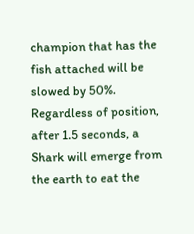champion that has the fish attached will be slowed by 50%.
Regardless of position, after 1.5 seconds, a Shark will emerge from the earth to eat the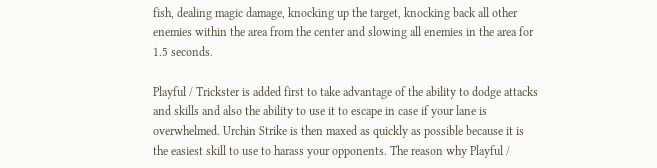fish, dealing magic damage, knocking up the target, knocking back all other enemies within the area from the center and slowing all enemies in the area for 1.5 seconds.

Playful / Trickster is added first to take advantage of the ability to dodge attacks and skills and also the ability to use it to escape in case if your lane is overwhelmed. Urchin Strike is then maxed as quickly as possible because it is the easiest skill to use to harass your opponents. The reason why Playful /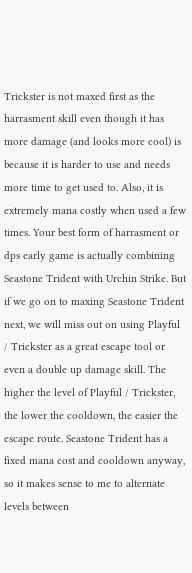Trickster is not maxed first as the harrasment skill even though it has more damage (and looks more cool) is because it is harder to use and needs more time to get used to. Also, it is extremely mana costly when used a few times. Your best form of harrasment or dps early game is actually combining Seastone Trident with Urchin Strike. But if we go on to maxing Seastone Trident next, we will miss out on using Playful / Trickster as a great escape tool or even a double up damage skill. The higher the level of Playful / Trickster, the lower the cooldown, the easier the escape route. Seastone Trident has a fixed mana cost and cooldown anyway, so it makes sense to me to alternate levels between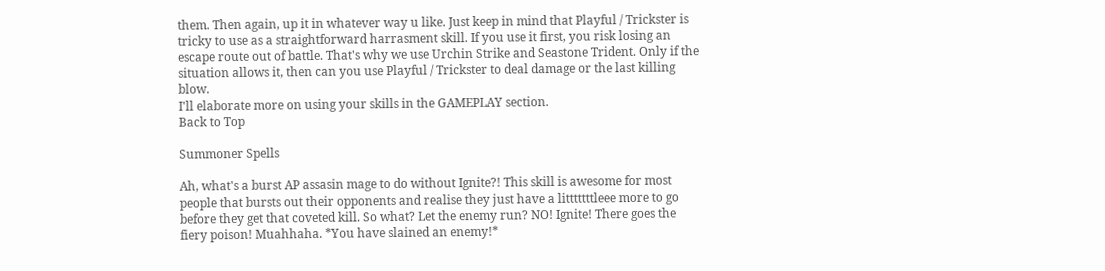them. Then again, up it in whatever way u like. Just keep in mind that Playful / Trickster is tricky to use as a straightforward harrasment skill. If you use it first, you risk losing an escape route out of battle. That's why we use Urchin Strike and Seastone Trident. Only if the situation allows it, then can you use Playful / Trickster to deal damage or the last killing blow.
I'll elaborate more on using your skills in the GAMEPLAY section.
Back to Top

Summoner Spells

Ah, what's a burst AP assasin mage to do without Ignite?! This skill is awesome for most people that bursts out their opponents and realise they just have a litttttttleee more to go before they get that coveted kill. So what? Let the enemy run? NO! Ignite! There goes the fiery poison! Muahhaha. *You have slained an enemy!*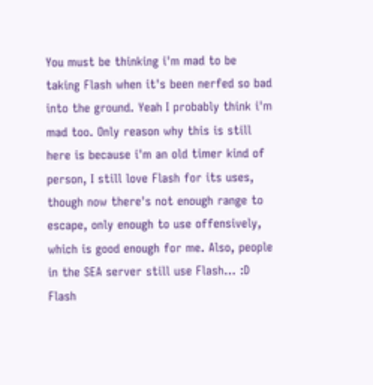You must be thinking i'm mad to be taking Flash when it's been nerfed so bad into the ground. Yeah I probably think i'm mad too. Only reason why this is still here is because i'm an old timer kind of person, I still love Flash for its uses, though now there's not enough range to escape, only enough to use offensively, which is good enough for me. Also, people in the SEA server still use Flash... :D Flash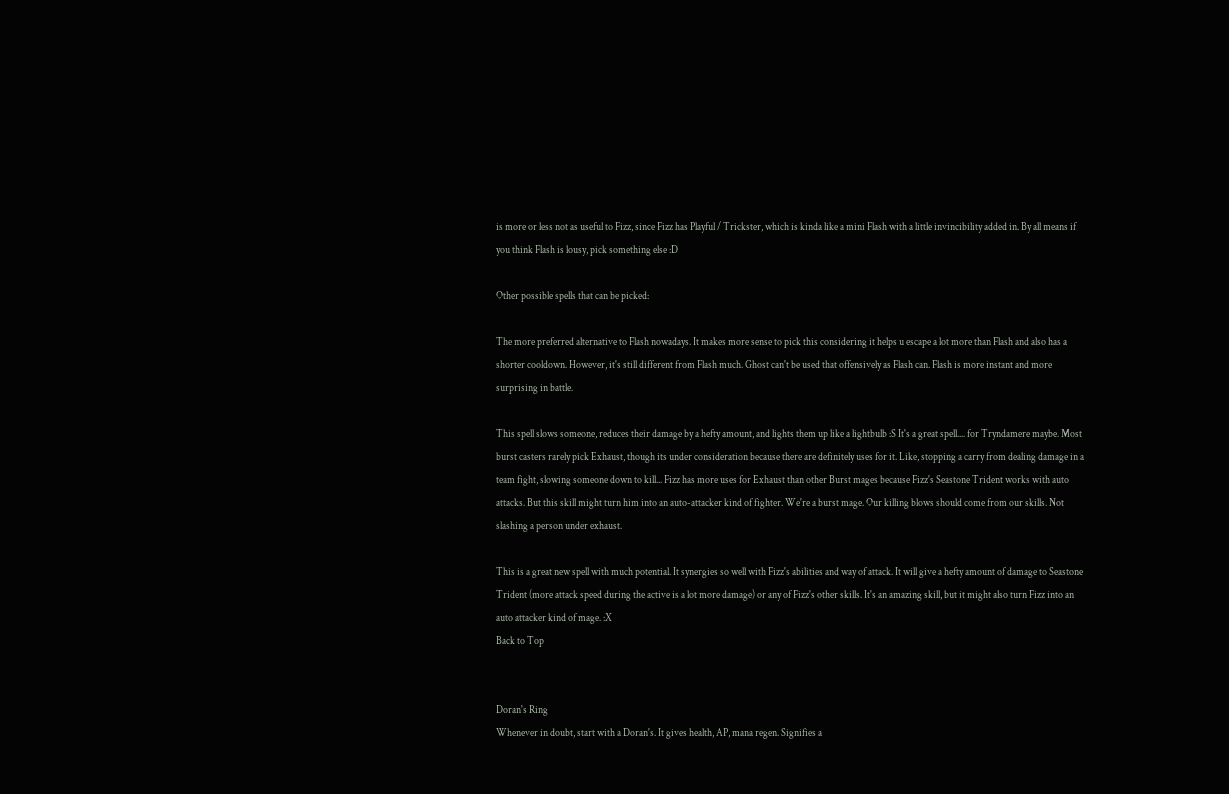is more or less not as useful to Fizz, since Fizz has Playful / Trickster, which is kinda like a mini Flash with a little invincibility added in. By all means if you think Flash is lousy, pick something else :D

Other possible spells that can be picked:

The more preferred alternative to Flash nowadays. It makes more sense to pick this considering it helps u escape a lot more than Flash and also has a shorter cooldown. However, it's still different from Flash much. Ghost can't be used that offensively as Flash can. Flash is more instant and more surprising in battle.

This spell slows someone, reduces their damage by a hefty amount, and lights them up like a lightbulb :S It's a great spell.... for Tryndamere maybe. Most burst casters rarely pick Exhaust, though its under consideration because there are definitely uses for it. Like, stopping a carry from dealing damage in a team fight, slowing someone down to kill... Fizz has more uses for Exhaust than other Burst mages because Fizz's Seastone Trident works with auto attacks. But this skill might turn him into an auto-attacker kind of fighter. We're a burst mage. Our killing blows should come from our skills. Not slashing a person under exhaust.

This is a great new spell with much potential. It synergies so well with Fizz's abilities and way of attack. It will give a hefty amount of damage to Seastone Trident (more attack speed during the active is a lot more damage) or any of Fizz's other skills. It's an amazing skill, but it might also turn Fizz into an auto attacker kind of mage. :X
Back to Top


Doran's Ring
Whenever in doubt, start with a Doran's. It gives health, AP, mana regen. Signifies a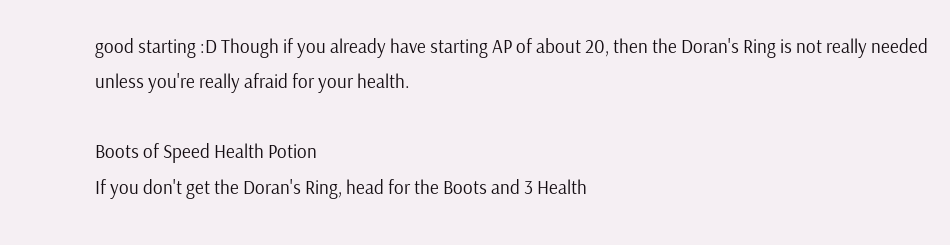good starting :D Though if you already have starting AP of about 20, then the Doran's Ring is not really needed unless you're really afraid for your health.

Boots of Speed Health Potion
If you don't get the Doran's Ring, head for the Boots and 3 Health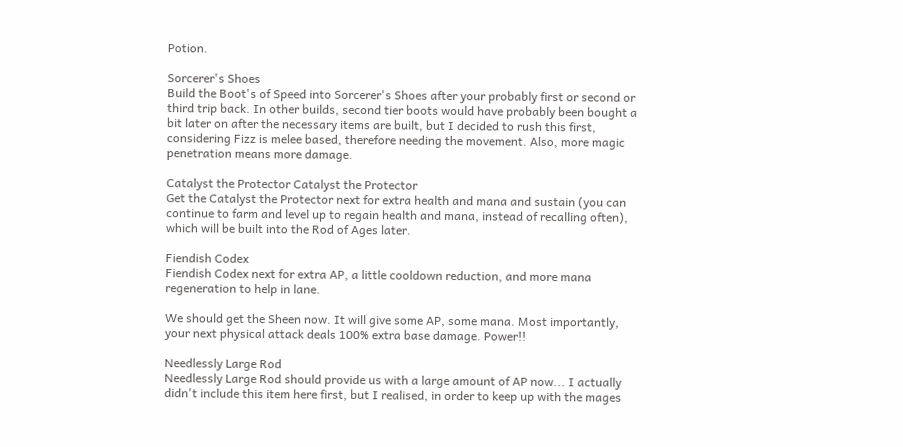Potion.

Sorcerer's Shoes
Build the Boot's of Speed into Sorcerer's Shoes after your probably first or second or third trip back. In other builds, second tier boots would have probably been bought a bit later on after the necessary items are built, but I decided to rush this first, considering Fizz is melee based, therefore needing the movement. Also, more magic penetration means more damage.

Catalyst the Protector Catalyst the Protector
Get the Catalyst the Protector next for extra health and mana and sustain (you can continue to farm and level up to regain health and mana, instead of recalling often), which will be built into the Rod of Ages later.

Fiendish Codex
Fiendish Codex next for extra AP, a little cooldown reduction, and more mana regeneration to help in lane.

We should get the Sheen now. It will give some AP, some mana. Most importantly, your next physical attack deals 100% extra base damage. Power!!

Needlessly Large Rod
Needlessly Large Rod should provide us with a large amount of AP now... I actually didn't include this item here first, but I realised, in order to keep up with the mages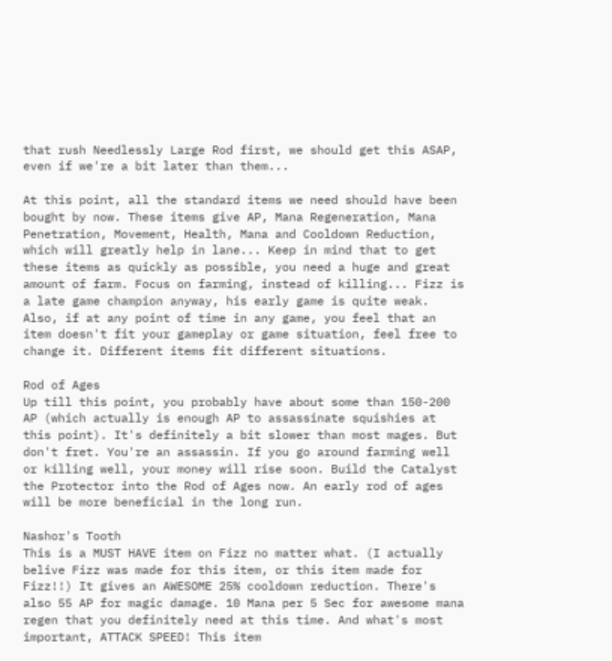that rush Needlessly Large Rod first, we should get this ASAP, even if we're a bit later than them...

At this point, all the standard items we need should have been bought by now. These items give AP, Mana Regeneration, Mana Penetration, Movement, Health, Mana and Cooldown Reduction, which will greatly help in lane... Keep in mind that to get these items as quickly as possible, you need a huge and great amount of farm. Focus on farming, instead of killing... Fizz is a late game champion anyway, his early game is quite weak. Also, if at any point of time in any game, you feel that an item doesn't fit your gameplay or game situation, feel free to change it. Different items fit different situations.

Rod of Ages
Up till this point, you probably have about some than 150-200 AP (which actually is enough AP to assassinate squishies at this point). It's definitely a bit slower than most mages. But don't fret. You're an assassin. If you go around farming well or killing well, your money will rise soon. Build the Catalyst the Protector into the Rod of Ages now. An early rod of ages will be more beneficial in the long run.

Nashor's Tooth
This is a MUST HAVE item on Fizz no matter what. (I actually belive Fizz was made for this item, or this item made for Fizz!!) It gives an AWESOME 25% cooldown reduction. There's also 55 AP for magic damage. 10 Mana per 5 Sec for awesome mana regen that you definitely need at this time. And what's most important, ATTACK SPEED! This item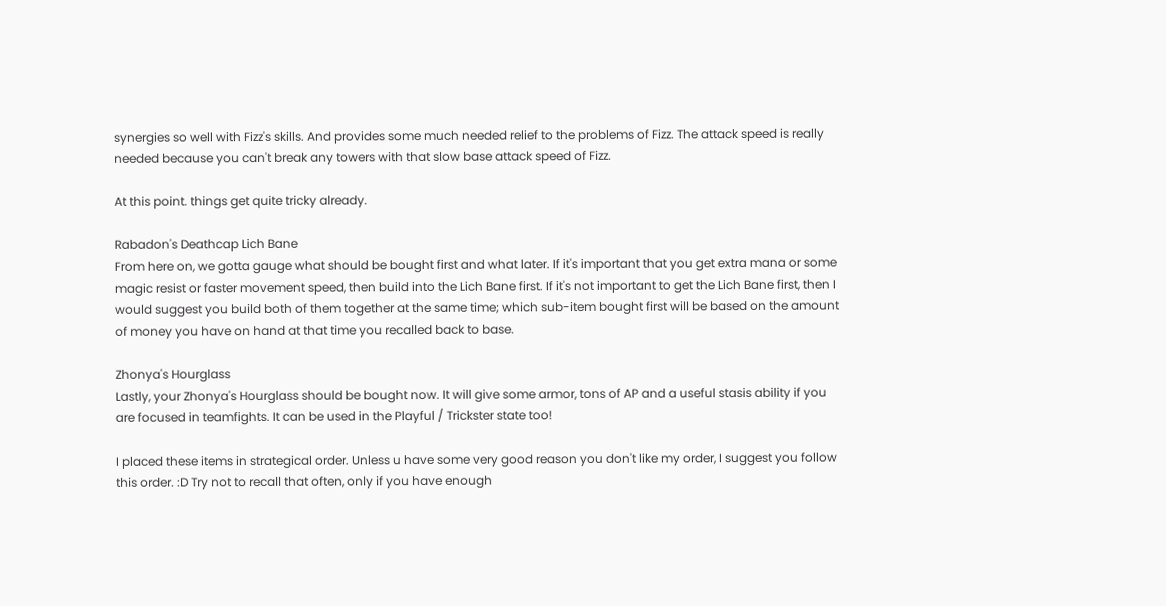synergies so well with Fizz's skills. And provides some much needed relief to the problems of Fizz. The attack speed is really needed because you can't break any towers with that slow base attack speed of Fizz.

At this point. things get quite tricky already.

Rabadon's Deathcap Lich Bane
From here on, we gotta gauge what should be bought first and what later. If it's important that you get extra mana or some magic resist or faster movement speed, then build into the Lich Bane first. If it's not important to get the Lich Bane first, then I would suggest you build both of them together at the same time; which sub-item bought first will be based on the amount of money you have on hand at that time you recalled back to base.

Zhonya's Hourglass
Lastly, your Zhonya's Hourglass should be bought now. It will give some armor, tons of AP and a useful stasis ability if you are focused in teamfights. It can be used in the Playful / Trickster state too!

I placed these items in strategical order. Unless u have some very good reason you don't like my order, I suggest you follow this order. :D Try not to recall that often, only if you have enough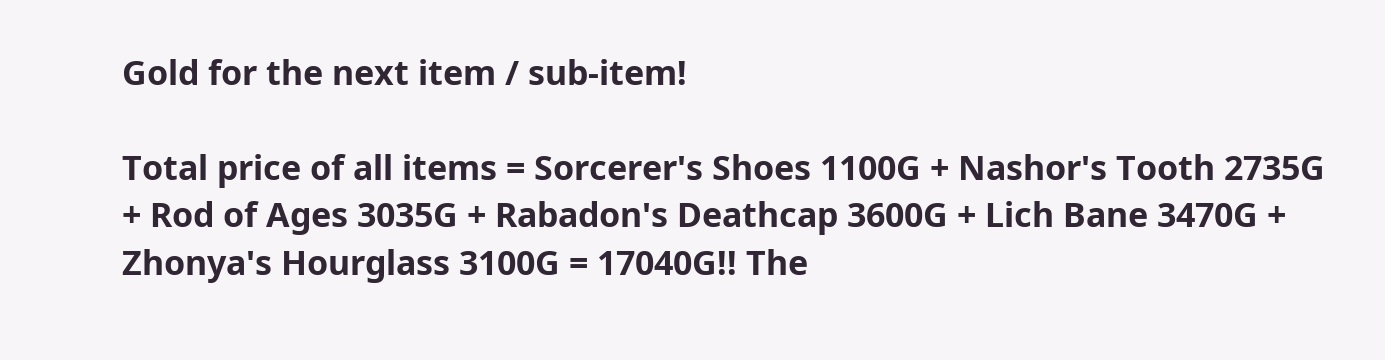Gold for the next item / sub-item!

Total price of all items = Sorcerer's Shoes 1100G + Nashor's Tooth 2735G + Rod of Ages 3035G + Rabadon's Deathcap 3600G + Lich Bane 3470G + Zhonya's Hourglass 3100G = 17040G!! The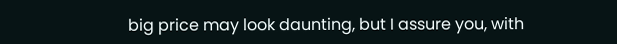big price may look daunting, but I assure you, with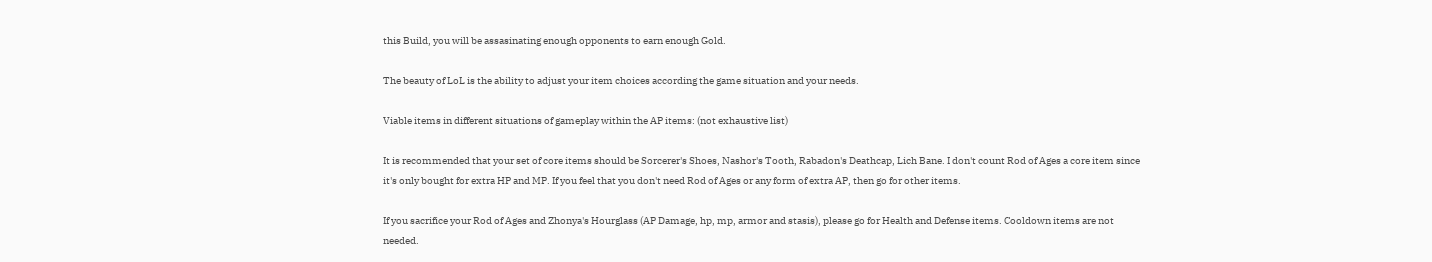this Build, you will be assasinating enough opponents to earn enough Gold.

The beauty of LoL is the ability to adjust your item choices according the game situation and your needs.

Viable items in different situations of gameplay within the AP items: (not exhaustive list)

It is recommended that your set of core items should be Sorcerer's Shoes, Nashor's Tooth, Rabadon's Deathcap, Lich Bane. I don't count Rod of Ages a core item since it's only bought for extra HP and MP. If you feel that you don't need Rod of Ages or any form of extra AP, then go for other items.

If you sacrifice your Rod of Ages and Zhonya's Hourglass (AP Damage, hp, mp, armor and stasis), please go for Health and Defense items. Cooldown items are not needed.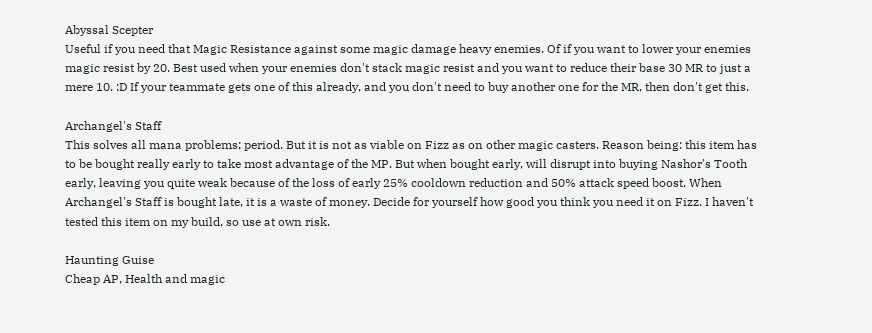Abyssal Scepter
Useful if you need that Magic Resistance against some magic damage heavy enemies. Of if you want to lower your enemies magic resist by 20. Best used when your enemies don't stack magic resist and you want to reduce their base 30 MR to just a mere 10. :D If your teammate gets one of this already, and you don't need to buy another one for the MR, then don't get this.

Archangel's Staff
This solves all mana problems; period. But it is not as viable on Fizz as on other magic casters. Reason being: this item has to be bought really early to take most advantage of the MP. But when bought early, will disrupt into buying Nashor's Tooth early, leaving you quite weak because of the loss of early 25% cooldown reduction and 50% attack speed boost. When Archangel's Staff is bought late, it is a waste of money. Decide for yourself how good you think you need it on Fizz. I haven't tested this item on my build, so use at own risk.

Haunting Guise
Cheap AP, Health and magic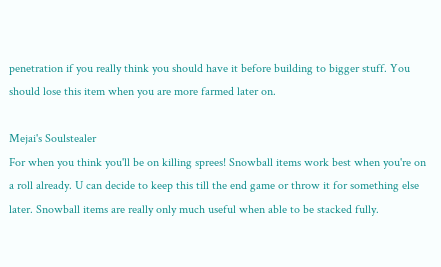penetration if you really think you should have it before building to bigger stuff. You should lose this item when you are more farmed later on.

Mejai's Soulstealer
For when you think you'll be on killing sprees! Snowball items work best when you're on a roll already. U can decide to keep this till the end game or throw it for something else later. Snowball items are really only much useful when able to be stacked fully.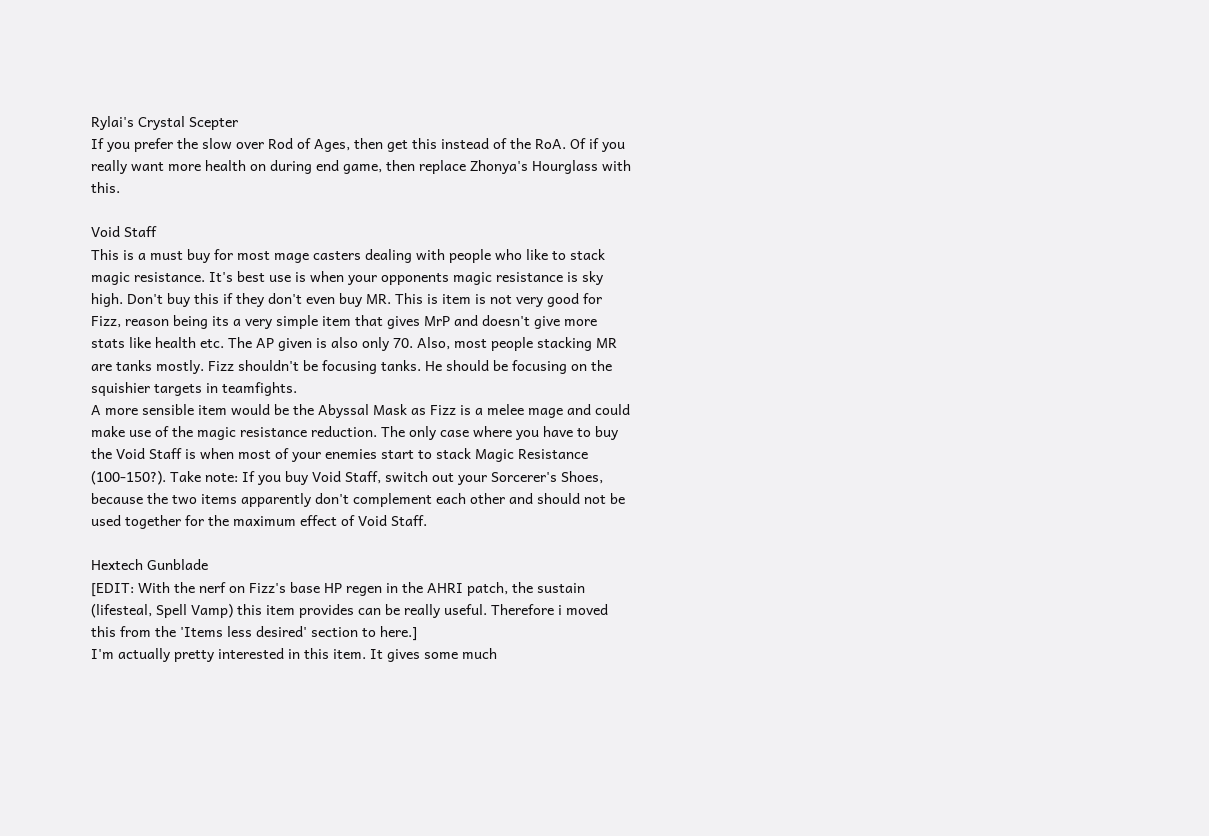Rylai's Crystal Scepter
If you prefer the slow over Rod of Ages, then get this instead of the RoA. Of if you really want more health on during end game, then replace Zhonya's Hourglass with this.

Void Staff
This is a must buy for most mage casters dealing with people who like to stack magic resistance. It's best use is when your opponents magic resistance is sky high. Don't buy this if they don't even buy MR. This is item is not very good for Fizz, reason being its a very simple item that gives MrP and doesn't give more stats like health etc. The AP given is also only 70. Also, most people stacking MR are tanks mostly. Fizz shouldn't be focusing tanks. He should be focusing on the squishier targets in teamfights.
A more sensible item would be the Abyssal Mask as Fizz is a melee mage and could make use of the magic resistance reduction. The only case where you have to buy the Void Staff is when most of your enemies start to stack Magic Resistance (100-150?). Take note: If you buy Void Staff, switch out your Sorcerer's Shoes, because the two items apparently don't complement each other and should not be used together for the maximum effect of Void Staff.

Hextech Gunblade
[EDIT: With the nerf on Fizz's base HP regen in the AHRI patch, the sustain (lifesteal, Spell Vamp) this item provides can be really useful. Therefore i moved this from the 'Items less desired' section to here.]
I'm actually pretty interested in this item. It gives some much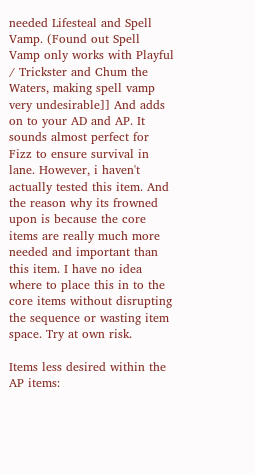needed Lifesteal and Spell Vamp. (Found out Spell Vamp only works with Playful / Trickster and Chum the Waters, making spell vamp very undesirable]] And adds on to your AD and AP. It sounds almost perfect for Fizz to ensure survival in lane. However, i haven't actually tested this item. And the reason why its frowned upon is because the core items are really much more needed and important than this item. I have no idea where to place this in to the core items without disrupting the sequence or wasting item space. Try at own risk.

Items less desired within the AP items: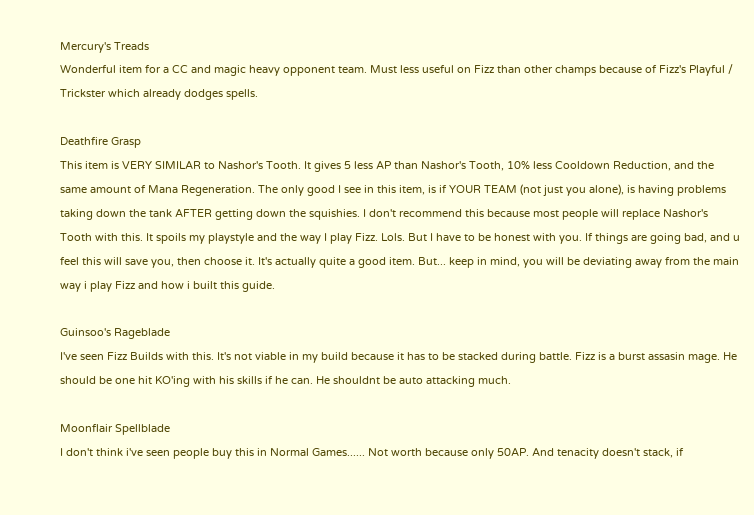Mercury's Treads
Wonderful item for a CC and magic heavy opponent team. Must less useful on Fizz than other champs because of Fizz's Playful / Trickster which already dodges spells.

Deathfire Grasp
This item is VERY SIMILAR to Nashor's Tooth. It gives 5 less AP than Nashor's Tooth, 10% less Cooldown Reduction, and the same amount of Mana Regeneration. The only good I see in this item, is if YOUR TEAM (not just you alone), is having problems taking down the tank AFTER getting down the squishies. I don't recommend this because most people will replace Nashor's Tooth with this. It spoils my playstyle and the way I play Fizz. Lols. But I have to be honest with you. If things are going bad, and u feel this will save you, then choose it. It's actually quite a good item. But... keep in mind, you will be deviating away from the main way i play Fizz and how i built this guide.

Guinsoo's Rageblade
I've seen Fizz Builds with this. It's not viable in my build because it has to be stacked during battle. Fizz is a burst assasin mage. He should be one hit KO'ing with his skills if he can. He shouldnt be auto attacking much.

Moonflair Spellblade
I don't think i've seen people buy this in Normal Games...... Not worth because only 50AP. And tenacity doesn't stack, if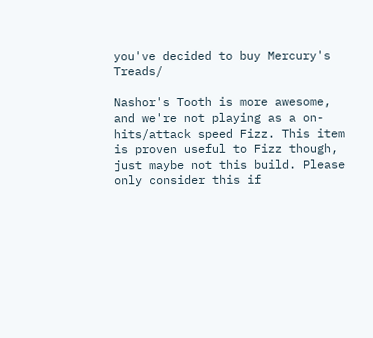you've decided to buy Mercury's Treads/

Nashor's Tooth is more awesome, and we're not playing as a on-hits/attack speed Fizz. This item is proven useful to Fizz though, just maybe not this build. Please only consider this if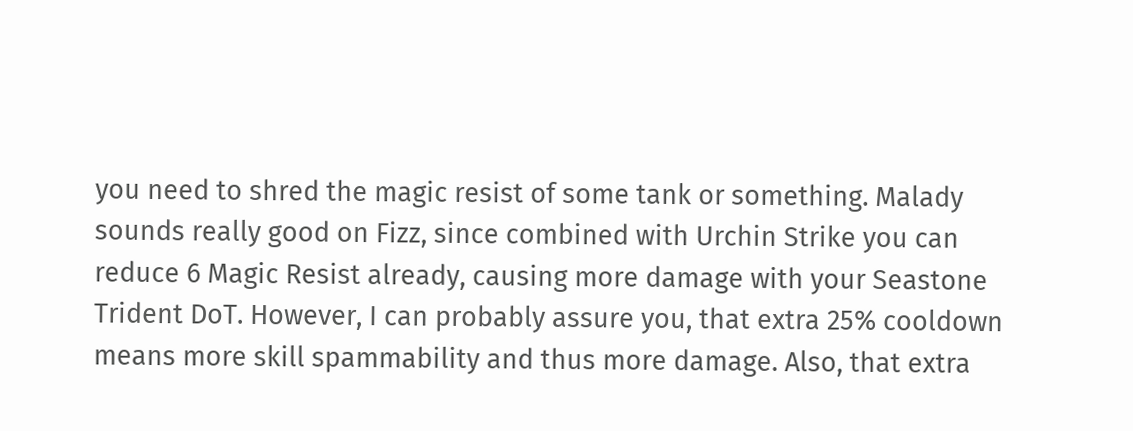you need to shred the magic resist of some tank or something. Malady sounds really good on Fizz, since combined with Urchin Strike you can reduce 6 Magic Resist already, causing more damage with your Seastone Trident DoT. However, I can probably assure you, that extra 25% cooldown means more skill spammability and thus more damage. Also, that extra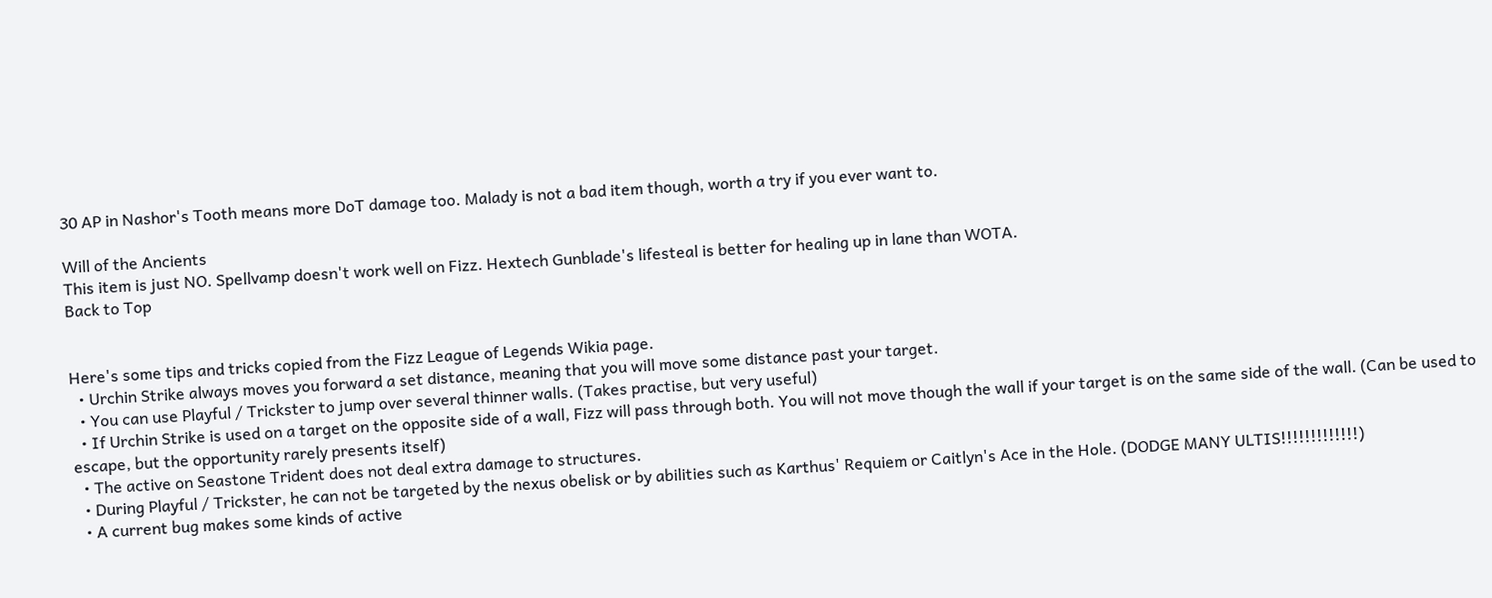30 AP in Nashor's Tooth means more DoT damage too. Malady is not a bad item though, worth a try if you ever want to.

Will of the Ancients
This item is just NO. Spellvamp doesn't work well on Fizz. Hextech Gunblade's lifesteal is better for healing up in lane than WOTA.
Back to Top


Here's some tips and tricks copied from the Fizz League of Legends Wikia page.
  • Urchin Strike always moves you forward a set distance, meaning that you will move some distance past your target.
  • You can use Playful / Trickster to jump over several thinner walls. (Takes practise, but very useful)
  • If Urchin Strike is used on a target on the opposite side of a wall, Fizz will pass through both. You will not move though the wall if your target is on the same side of the wall. (Can be used to escape, but the opportunity rarely presents itself)
  • The active on Seastone Trident does not deal extra damage to structures.
  • During Playful / Trickster, he can not be targeted by the nexus obelisk or by abilities such as Karthus' Requiem or Caitlyn's Ace in the Hole. (DODGE MANY ULTIS!!!!!!!!!!!!!)
  • A current bug makes some kinds of active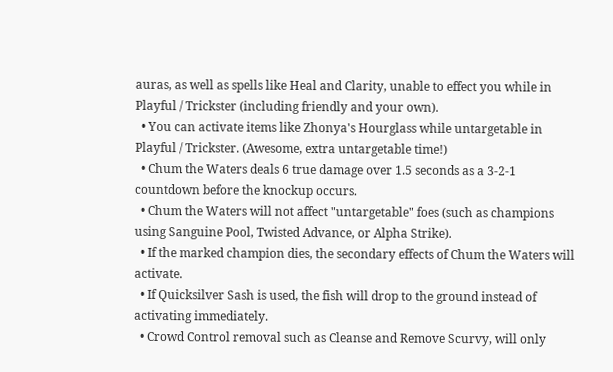auras, as well as spells like Heal and Clarity, unable to effect you while in Playful / Trickster (including friendly and your own).
  • You can activate items like Zhonya's Hourglass while untargetable in Playful / Trickster. (Awesome, extra untargetable time!)
  • Chum the Waters deals 6 true damage over 1.5 seconds as a 3-2-1 countdown before the knockup occurs.
  • Chum the Waters will not affect "untargetable" foes (such as champions using Sanguine Pool, Twisted Advance, or Alpha Strike).
  • If the marked champion dies, the secondary effects of Chum the Waters will activate.
  • If Quicksilver Sash is used, the fish will drop to the ground instead of activating immediately.
  • Crowd Control removal such as Cleanse and Remove Scurvy, will only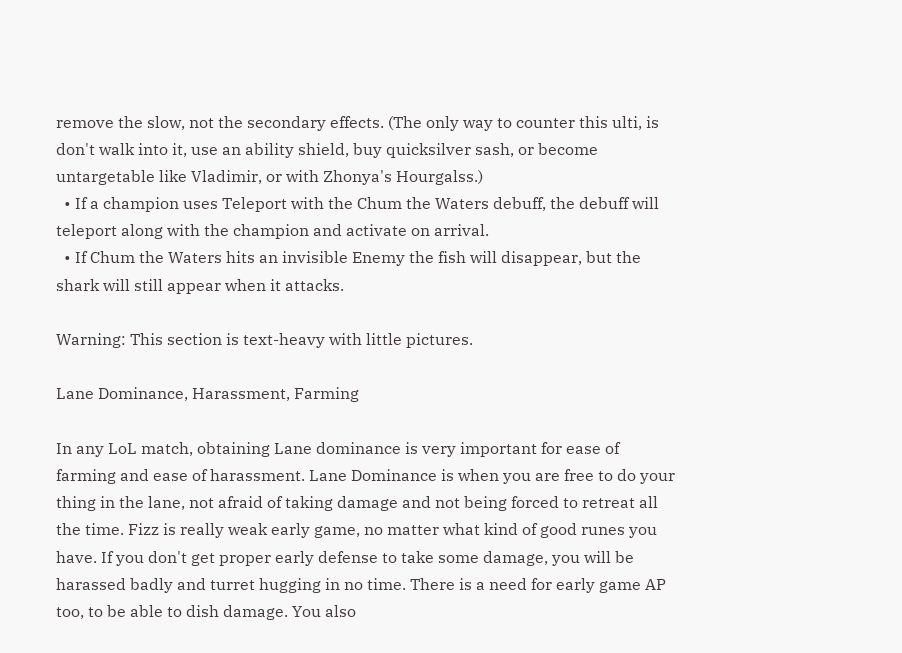remove the slow, not the secondary effects. (The only way to counter this ulti, is don't walk into it, use an ability shield, buy quicksilver sash, or become untargetable like Vladimir, or with Zhonya's Hourgalss.)
  • If a champion uses Teleport with the Chum the Waters debuff, the debuff will teleport along with the champion and activate on arrival.
  • If Chum the Waters hits an invisible Enemy the fish will disappear, but the shark will still appear when it attacks.

Warning: This section is text-heavy with little pictures.

Lane Dominance, Harassment, Farming

In any LoL match, obtaining Lane dominance is very important for ease of farming and ease of harassment. Lane Dominance is when you are free to do your thing in the lane, not afraid of taking damage and not being forced to retreat all the time. Fizz is really weak early game, no matter what kind of good runes you have. If you don't get proper early defense to take some damage, you will be harassed badly and turret hugging in no time. There is a need for early game AP too, to be able to dish damage. You also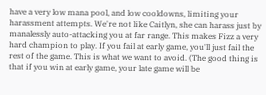have a very low mana pool, and low cooldowns, limiting your harassment attempts. We're not like Caitlyn, she can harass just by manalessly auto-attacking you at far range. This makes Fizz a very hard champion to play. If you fail at early game, you'll just fail the rest of the game. This is what we want to avoid. (The good thing is that if you win at early game, your late game will be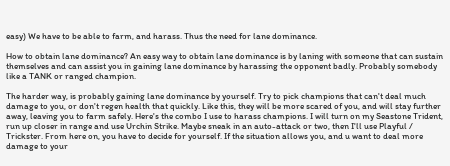easy) We have to be able to farm, and harass. Thus the need for lane dominance.

How to obtain lane dominance? An easy way to obtain lane dominance is by laning with someone that can sustain themselves and can assist you in gaining lane dominance by harassing the opponent badly. Probably somebody like a TANK or ranged champion.

The harder way, is probably gaining lane dominance by yourself. Try to pick champions that can't deal much damage to you, or don't regen health that quickly. Like this, they will be more scared of you, and will stay further away, leaving you to farm safely. Here's the combo I use to harass champions. I will turn on my Seastone Trident, run up closer in range and use Urchin Strike. Maybe sneak in an auto-attack or two, then I'll use Playful / Trickster. From here on, you have to decide for yourself. If the situation allows you, and u want to deal more damage to your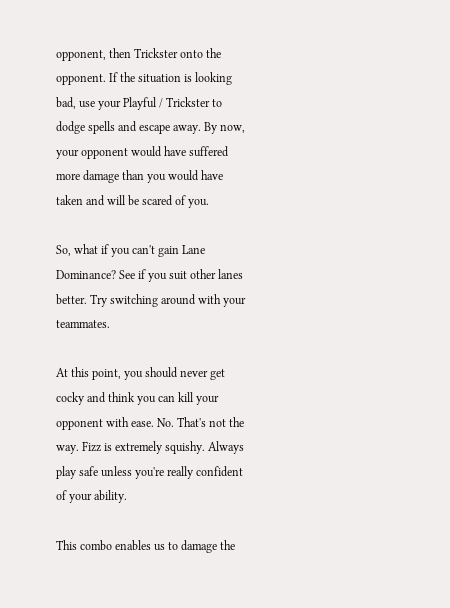opponent, then Trickster onto the opponent. If the situation is looking bad, use your Playful / Trickster to dodge spells and escape away. By now, your opponent would have suffered more damage than you would have taken and will be scared of you.

So, what if you can't gain Lane Dominance? See if you suit other lanes better. Try switching around with your teammates.

At this point, you should never get cocky and think you can kill your opponent with ease. No. That's not the way. Fizz is extremely squishy. Always play safe unless you're really confident of your ability.

This combo enables us to damage the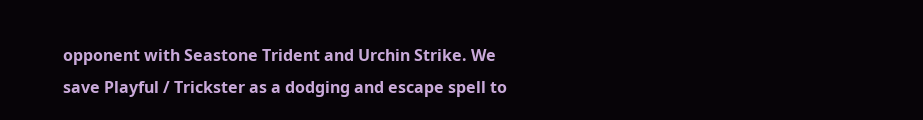opponent with Seastone Trident and Urchin Strike. We save Playful / Trickster as a dodging and escape spell to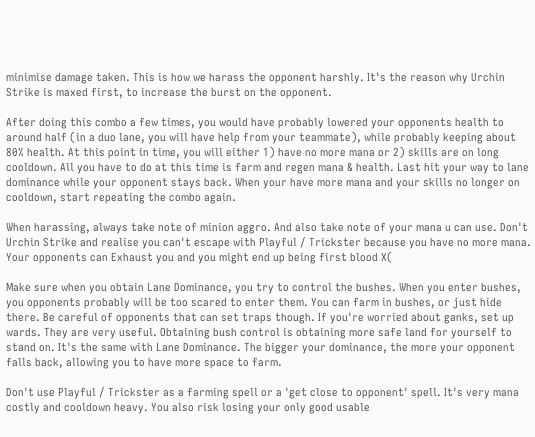minimise damage taken. This is how we harass the opponent harshly. It's the reason why Urchin Strike is maxed first, to increase the burst on the opponent.

After doing this combo a few times, you would have probably lowered your opponents health to around half (in a duo lane, you will have help from your teammate), while probably keeping about 80% health. At this point in time, you will either 1) have no more mana or 2) skills are on long cooldown. All you have to do at this time is farm and regen mana & health. Last hit your way to lane dominance while your opponent stays back. When your have more mana and your skills no longer on cooldown, start repeating the combo again.

When harassing, always take note of minion aggro. And also take note of your mana u can use. Don't Urchin Strike and realise you can't escape with Playful / Trickster because you have no more mana. Your opponents can Exhaust you and you might end up being first blood X(

Make sure when you obtain Lane Dominance, you try to control the bushes. When you enter bushes, you opponents probably will be too scared to enter them. You can farm in bushes, or just hide there. Be careful of opponents that can set traps though. If you're worried about ganks, set up wards. They are very useful. Obtaining bush control is obtaining more safe land for yourself to stand on. It's the same with Lane Dominance. The bigger your dominance, the more your opponent falls back, allowing you to have more space to farm.

Don't use Playful / Trickster as a farming spell or a 'get close to opponent' spell. It's very mana costly and cooldown heavy. You also risk losing your only good usable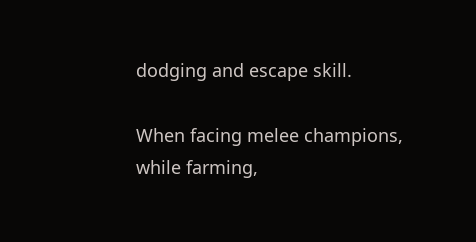dodging and escape skill.

When facing melee champions, while farming,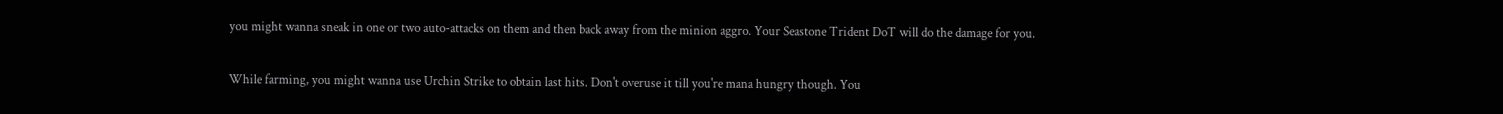you might wanna sneak in one or two auto-attacks on them and then back away from the minion aggro. Your Seastone Trident DoT will do the damage for you.

While farming, you might wanna use Urchin Strike to obtain last hits. Don't overuse it till you're mana hungry though. You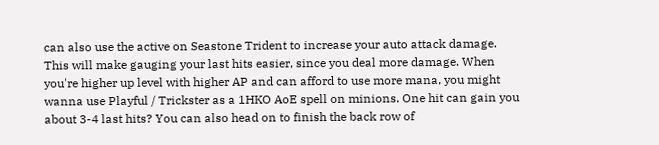can also use the active on Seastone Trident to increase your auto attack damage. This will make gauging your last hits easier, since you deal more damage. When you're higher up level with higher AP and can afford to use more mana, you might wanna use Playful / Trickster as a 1HKO AoE spell on minions. One hit can gain you about 3-4 last hits? You can also head on to finish the back row of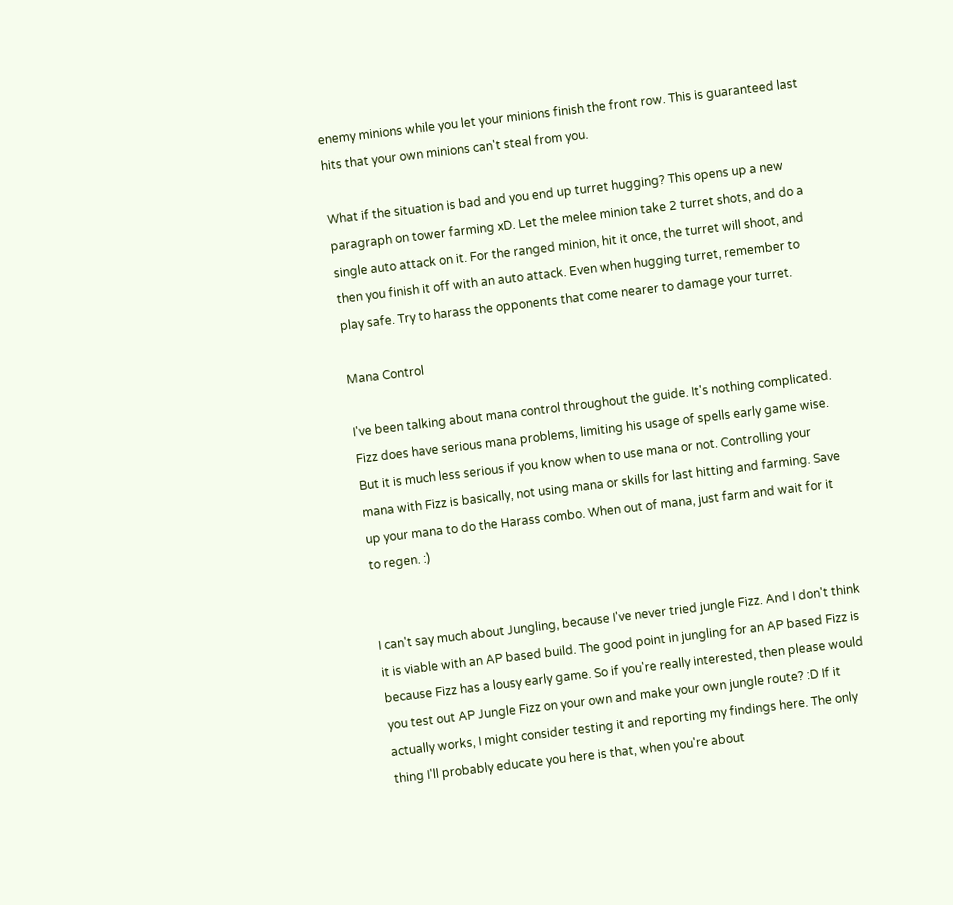enemy minions while you let your minions finish the front row. This is guaranteed last hits that your own minions can't steal from you.

What if the situation is bad and you end up turret hugging? This opens up a new paragraph on tower farming xD. Let the melee minion take 2 turret shots, and do a single auto attack on it. For the ranged minion, hit it once, the turret will shoot, and then you finish it off with an auto attack. Even when hugging turret, remember to play safe. Try to harass the opponents that come nearer to damage your turret.

Mana Control

I've been talking about mana control throughout the guide. It's nothing complicated. Fizz does have serious mana problems, limiting his usage of spells early game wise. But it is much less serious if you know when to use mana or not. Controlling your mana with Fizz is basically, not using mana or skills for last hitting and farming. Save up your mana to do the Harass combo. When out of mana, just farm and wait for it to regen. :)


I can't say much about Jungling, because I've never tried jungle Fizz. And I don't think it is viable with an AP based build. The good point in jungling for an AP based Fizz is because Fizz has a lousy early game. So if you're really interested, then please would you test out AP Jungle Fizz on your own and make your own jungle route? :D If it actually works, I might consider testing it and reporting my findings here. The only thing I'll probably educate you here is that, when you're about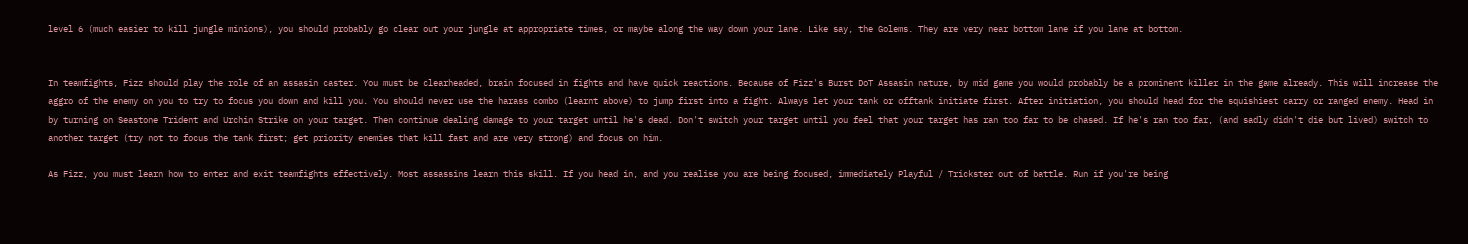level 6 (much easier to kill jungle minions), you should probably go clear out your jungle at appropriate times, or maybe along the way down your lane. Like say, the Golems. They are very near bottom lane if you lane at bottom.


In teamfights, Fizz should play the role of an assasin caster. You must be clearheaded, brain focused in fights and have quick reactions. Because of Fizz's Burst DoT Assasin nature, by mid game you would probably be a prominent killer in the game already. This will increase the aggro of the enemy on you to try to focus you down and kill you. You should never use the harass combo (learnt above) to jump first into a fight. Always let your tank or offtank initiate first. After initiation, you should head for the squishiest carry or ranged enemy. Head in by turning on Seastone Trident and Urchin Strike on your target. Then continue dealing damage to your target until he's dead. Don't switch your target until you feel that your target has ran too far to be chased. If he's ran too far, (and sadly didn't die but lived) switch to another target (try not to focus the tank first; get priority enemies that kill fast and are very strong) and focus on him.

As Fizz, you must learn how to enter and exit teamfights effectively. Most assassins learn this skill. If you head in, and you realise you are being focused, immediately Playful / Trickster out of battle. Run if you're being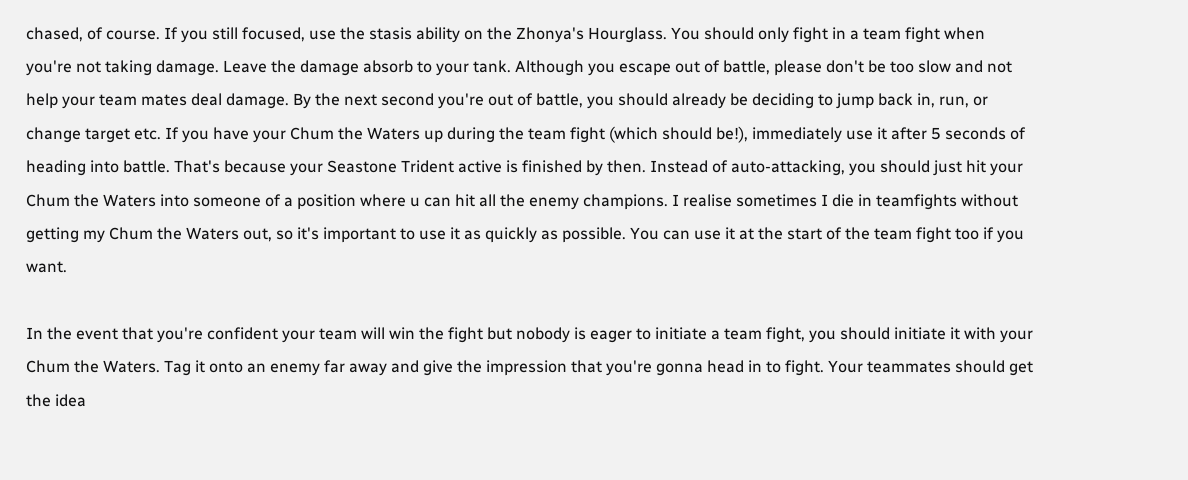chased, of course. If you still focused, use the stasis ability on the Zhonya's Hourglass. You should only fight in a team fight when you're not taking damage. Leave the damage absorb to your tank. Although you escape out of battle, please don't be too slow and not help your team mates deal damage. By the next second you're out of battle, you should already be deciding to jump back in, run, or change target etc. If you have your Chum the Waters up during the team fight (which should be!), immediately use it after 5 seconds of heading into battle. That's because your Seastone Trident active is finished by then. Instead of auto-attacking, you should just hit your Chum the Waters into someone of a position where u can hit all the enemy champions. I realise sometimes I die in teamfights without getting my Chum the Waters out, so it's important to use it as quickly as possible. You can use it at the start of the team fight too if you want.

In the event that you're confident your team will win the fight but nobody is eager to initiate a team fight, you should initiate it with your Chum the Waters. Tag it onto an enemy far away and give the impression that you're gonna head in to fight. Your teammates should get the idea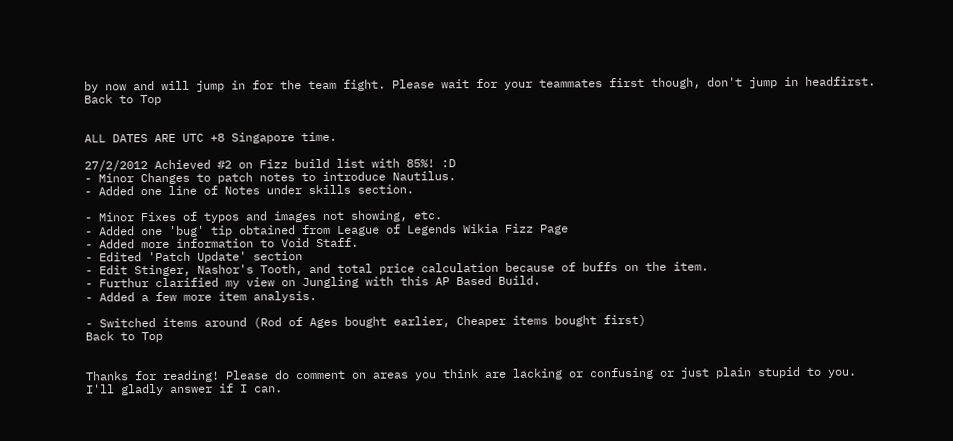by now and will jump in for the team fight. Please wait for your teammates first though, don't jump in headfirst.
Back to Top


ALL DATES ARE UTC +8 Singapore time.

27/2/2012 Achieved #2 on Fizz build list with 85%! :D
- Minor Changes to patch notes to introduce Nautilus.
- Added one line of Notes under skills section.

- Minor Fixes of typos and images not showing, etc.
- Added one 'bug' tip obtained from League of Legends Wikia Fizz Page
- Added more information to Void Staff.
- Edited 'Patch Update' section
- Edit Stinger, Nashor's Tooth, and total price calculation because of buffs on the item.
- Furthur clarified my view on Jungling with this AP Based Build.
- Added a few more item analysis.

- Switched items around (Rod of Ages bought earlier, Cheaper items bought first)
Back to Top


Thanks for reading! Please do comment on areas you think are lacking or confusing or just plain stupid to you. I'll gladly answer if I can.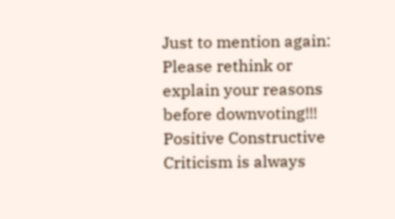Just to mention again: Please rethink or explain your reasons before downvoting!!! Positive Constructive Criticism is always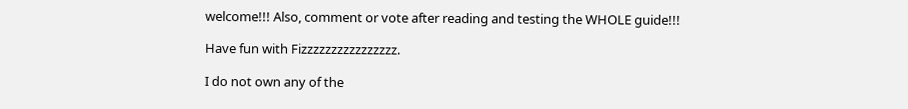welcome!!! Also, comment or vote after reading and testing the WHOLE guide!!!

Have fun with Fizzzzzzzzzzzzzzzz.

I do not own any of the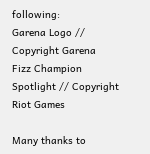following:
Garena Logo // Copyright Garena
Fizz Champion Spotlight // Copyright Riot Games

Many thanks to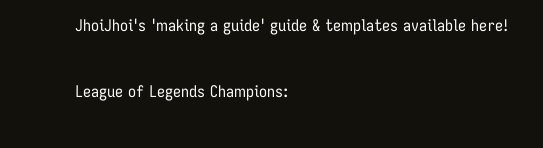JhoiJhoi's 'making a guide' guide & templates available here!

League of Legends Champions: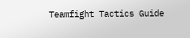Teamfight Tactics Guide